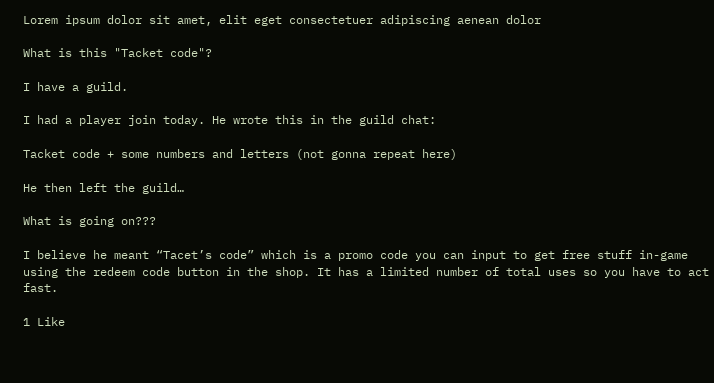Lorem ipsum dolor sit amet, elit eget consectetuer adipiscing aenean dolor

What is this "Tacket code"?

I have a guild.

I had a player join today. He wrote this in the guild chat:

Tacket code + some numbers and letters (not gonna repeat here)

He then left the guild…

What is going on???

I believe he meant “Tacet’s code” which is a promo code you can input to get free stuff in-game using the redeem code button in the shop. It has a limited number of total uses so you have to act fast.

1 Like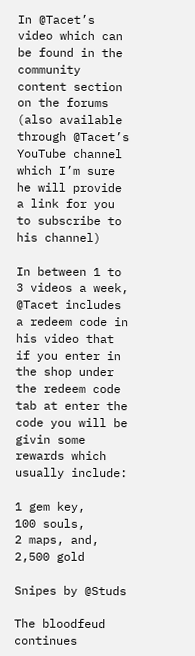In @Tacet’s video which can be found in the community content section on the forums (also available through @Tacet’s YouTube channel which I’m sure he will provide a link for you to subscribe to his channel)

In between 1 to 3 videos a week, @Tacet includes a redeem code in his video that if you enter in the shop under the redeem code tab at enter the code you will be givin some rewards which usually include:

1 gem key,
100 souls,
2 maps, and,
2,500 gold

Snipes by @Studs

The bloodfeud continues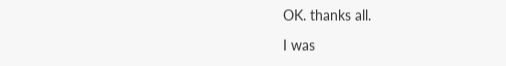OK. thanks all.

I was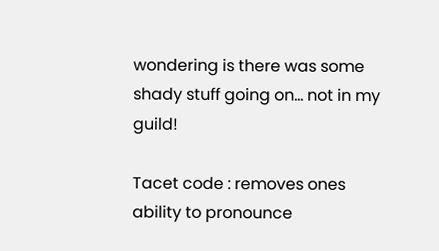wondering is there was some shady stuff going on… not in my guild!

Tacet code : removes ones ability to pronounce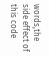words,the side effect of this code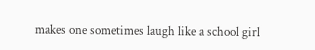makes one sometimes laugh like a school girl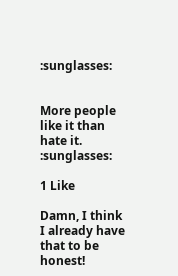:sunglasses:


More people like it than hate it. :sunglasses:

1 Like

Damn, I think I already have that to be honest!